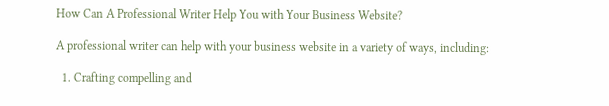How Can A Professional Writer Help You with Your Business Website?

A professional writer can help with your business website in a variety of ways, including:

  1. Crafting compelling and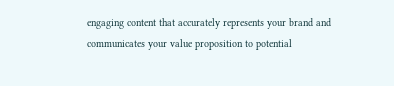engaging content that accurately represents your brand and communicates your value proposition to potential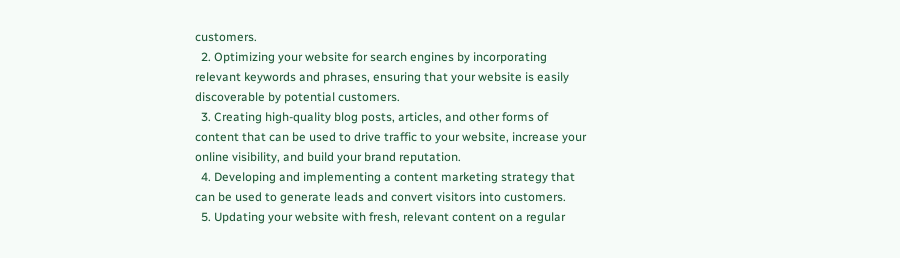customers.
  2. Optimizing your website for search engines by incorporating relevant keywords and phrases, ensuring that your website is easily discoverable by potential customers.
  3. Creating high-quality blog posts, articles, and other forms of content that can be used to drive traffic to your website, increase your online visibility, and build your brand reputation.
  4. Developing and implementing a content marketing strategy that can be used to generate leads and convert visitors into customers.
  5. Updating your website with fresh, relevant content on a regular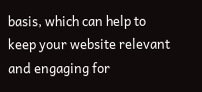basis, which can help to keep your website relevant and engaging for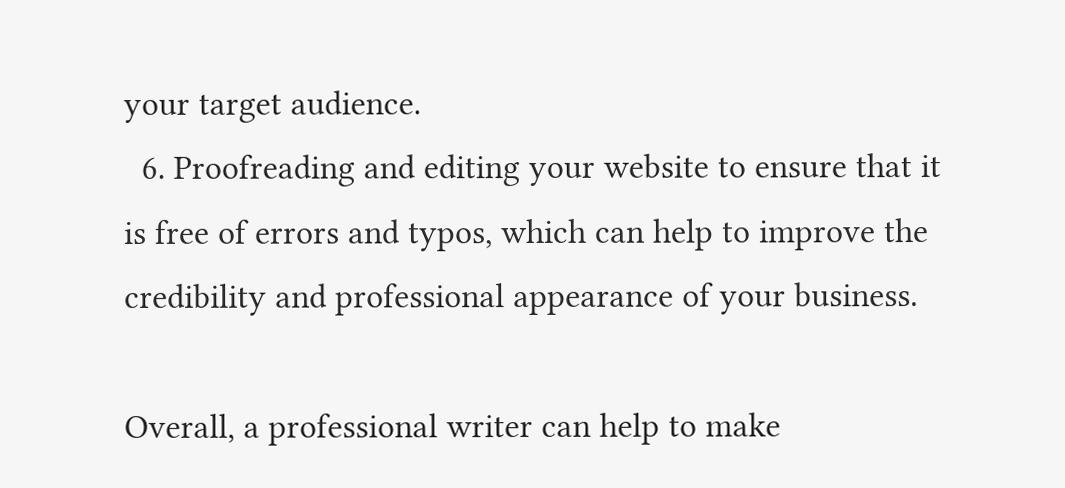your target audience.
  6. Proofreading and editing your website to ensure that it is free of errors and typos, which can help to improve the credibility and professional appearance of your business.

Overall, a professional writer can help to make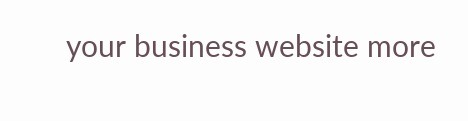your business website more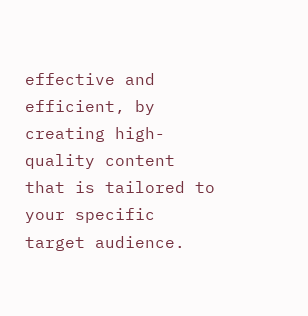effective and efficient, by creating high-quality content that is tailored to your specific target audience.